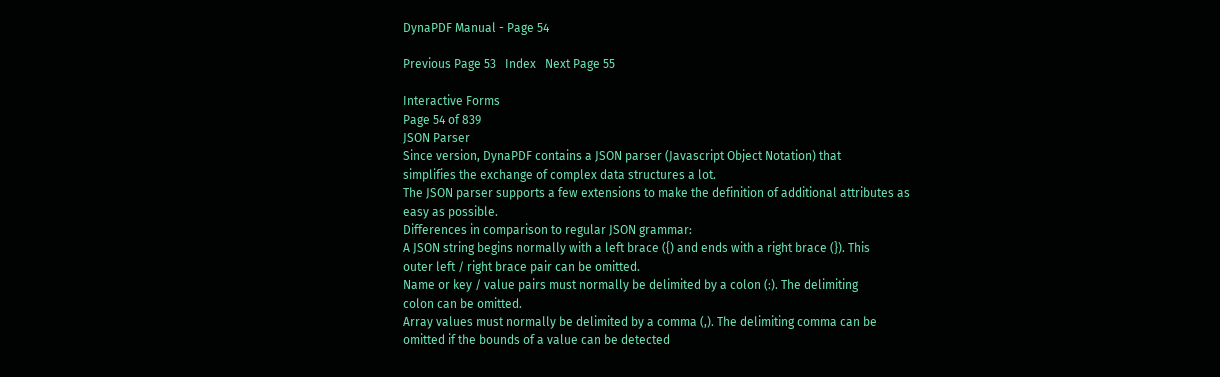DynaPDF Manual - Page 54

Previous Page 53   Index   Next Page 55

Interactive Forms
Page 54 of 839
JSON Parser
Since version, DynaPDF contains a JSON parser (Javascript Object Notation) that
simplifies the exchange of complex data structures a lot.
The JSON parser supports a few extensions to make the definition of additional attributes as
easy as possible.
Differences in comparison to regular JSON grammar:
A JSON string begins normally with a left brace ({) and ends with a right brace (}). This
outer left / right brace pair can be omitted.
Name or key / value pairs must normally be delimited by a colon (:). The delimiting
colon can be omitted.
Array values must normally be delimited by a comma (,). The delimiting comma can be
omitted if the bounds of a value can be detected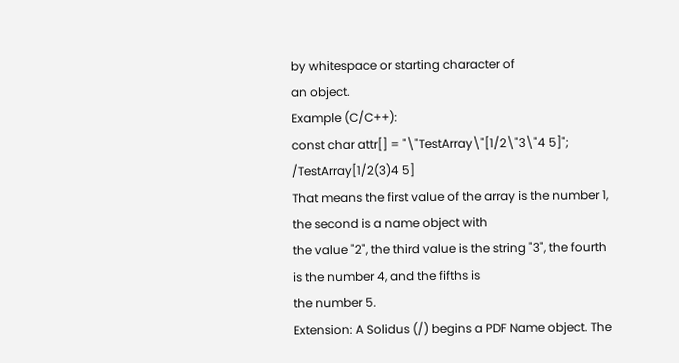by whitespace or starting character of
an object.
Example (C/C++):
const char attr[] = "\"TestArray\"[1/2\"3\"4 5]";
/TestArray[1/2(3)4 5]
That means the first value of the array is the number 1, the second is a name object with
the value "2", the third value is the string "3", the fourth is the number 4, and the fifths is
the number 5.
Extension: A Solidus (/) begins a PDF Name object. The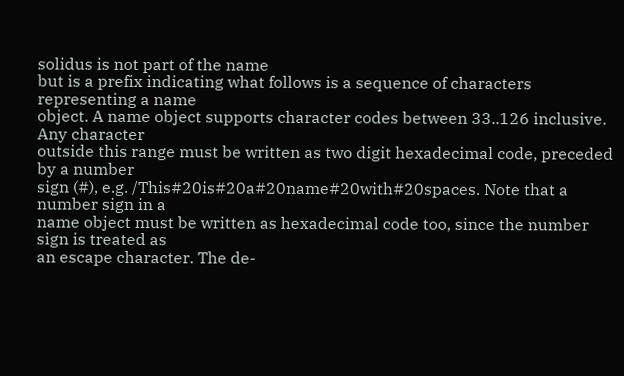solidus is not part of the name
but is a prefix indicating what follows is a sequence of characters representing a name
object. A name object supports character codes between 33..126 inclusive. Any character
outside this range must be written as two digit hexadecimal code, preceded by a number
sign (#), e.g. /This#20is#20a#20name#20with#20spaces. Note that a number sign in a
name object must be written as hexadecimal code too, since the number sign is treated as
an escape character. The de-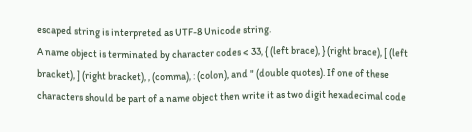escaped string is interpreted as UTF-8 Unicode string.
A name object is terminated by character codes < 33, { (left brace), } (right brace), [ (left
bracket), ] (right bracket), , (comma), : (colon), and " (double quotes). If one of these
characters should be part of a name object then write it as two digit hexadecimal code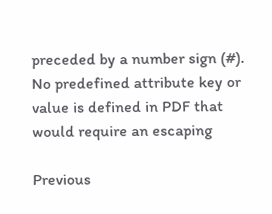preceded by a number sign (#).
No predefined attribute key or value is defined in PDF that would require an escaping

Previous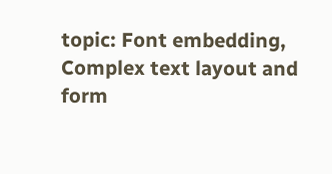topic: Font embedding, Complex text layout and form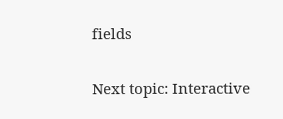fields

Next topic: Interactive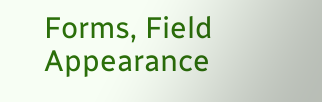Forms, Field Appearance